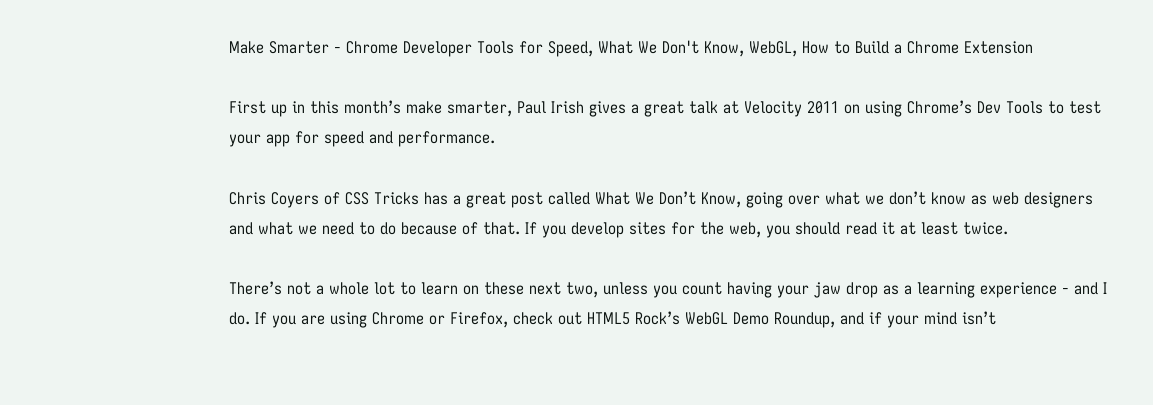Make Smarter - Chrome Developer Tools for Speed, What We Don't Know, WebGL, How to Build a Chrome Extension

First up in this month’s make smarter, Paul Irish gives a great talk at Velocity 2011 on using Chrome’s Dev Tools to test your app for speed and performance.

Chris Coyers of CSS Tricks has a great post called What We Don’t Know, going over what we don’t know as web designers and what we need to do because of that. If you develop sites for the web, you should read it at least twice.

There’s not a whole lot to learn on these next two, unless you count having your jaw drop as a learning experience - and I do. If you are using Chrome or Firefox, check out HTML5 Rock’s WebGL Demo Roundup, and if your mind isn’t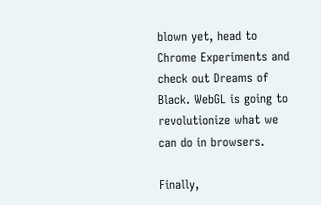blown yet, head to Chrome Experiments and check out Dreams of Black. WebGL is going to revolutionize what we can do in browsers.

Finally,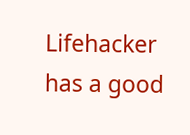Lifehacker has a good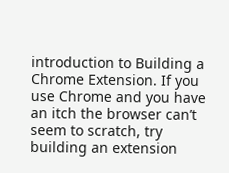introduction to Building a Chrome Extension. If you use Chrome and you have an itch the browser can’t seem to scratch, try building an extension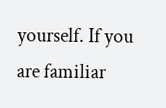yourself. If you are familiar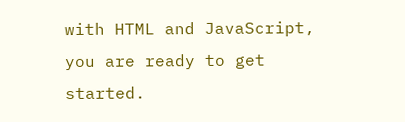with HTML and JavaScript, you are ready to get started.